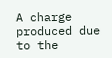A charge produced due to the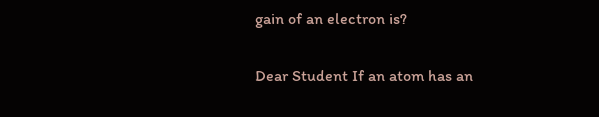gain of an electron is?

Dear Student If an atom has an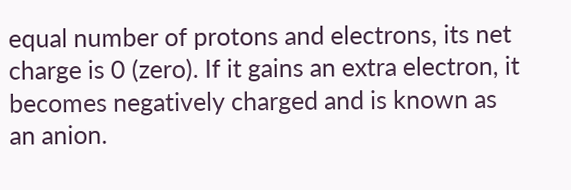equal number of protons and electrons, its net charge is 0 (zero). If it gains an extra electron, it becomes negatively charged and is known as an anion.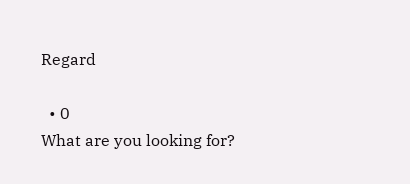Regard

  • 0
What are you looking for?